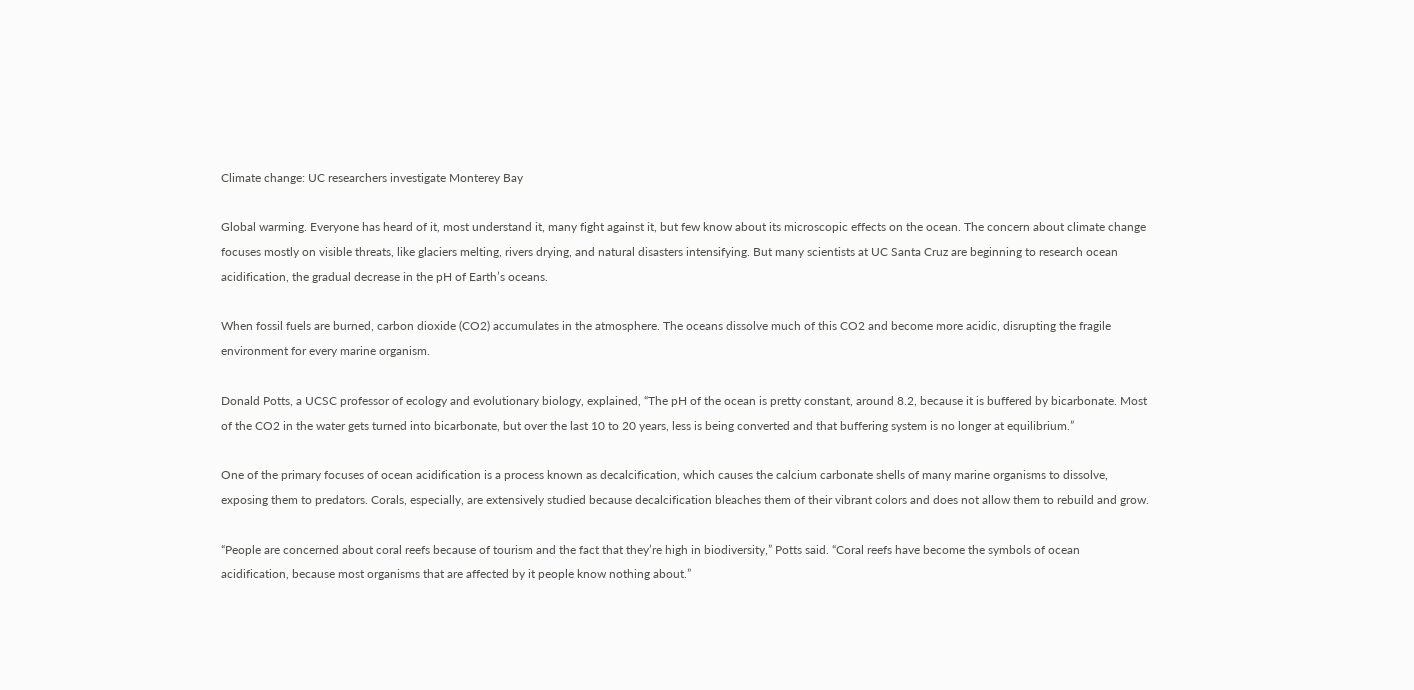Climate change: UC researchers investigate Monterey Bay

Global warming. Everyone has heard of it, most understand it, many fight against it, but few know about its microscopic effects on the ocean. The concern about climate change focuses mostly on visible threats, like glaciers melting, rivers drying, and natural disasters intensifying. But many scientists at UC Santa Cruz are beginning to research ocean acidification, the gradual decrease in the pH of Earth’s oceans.

When fossil fuels are burned, carbon dioxide (CO2) accumulates in the atmosphere. The oceans dissolve much of this CO2 and become more acidic, disrupting the fragile environment for every marine organism.

Donald Potts, a UCSC professor of ecology and evolutionary biology, explained, “The pH of the ocean is pretty constant, around 8.2, because it is buffered by bicarbonate. Most of the CO2 in the water gets turned into bicarbonate, but over the last 10 to 20 years, less is being converted and that buffering system is no longer at equilibrium.”

One of the primary focuses of ocean acidification is a process known as decalcification, which causes the calcium carbonate shells of many marine organisms to dissolve, exposing them to predators. Corals, especially, are extensively studied because decalcification bleaches them of their vibrant colors and does not allow them to rebuild and grow.

“People are concerned about coral reefs because of tourism and the fact that they’re high in biodiversity,” Potts said. “Coral reefs have become the symbols of ocean acidification, because most organisms that are affected by it people know nothing about.”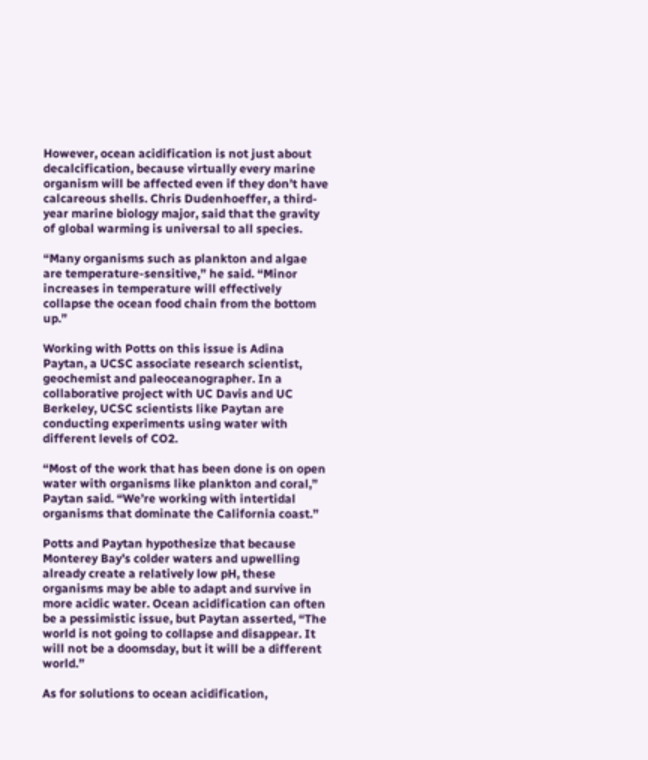However, ocean acidification is not just about decalcification, because virtually every marine organism will be affected even if they don’t have calcareous shells. Chris Dudenhoeffer, a third-year marine biology major, said that the gravity of global warming is universal to all species.

“Many organisms such as plankton and algae are temperature-sensitive,” he said. “Minor increases in temperature will effectively collapse the ocean food chain from the bottom up.”

Working with Potts on this issue is Adina Paytan, a UCSC associate research scientist, geochemist and paleoceanographer. In a collaborative project with UC Davis and UC Berkeley, UCSC scientists like Paytan are conducting experiments using water with different levels of CO2.

“Most of the work that has been done is on open water with organisms like plankton and coral,” Paytan said. “We’re working with intertidal organisms that dominate the California coast.”

Potts and Paytan hypothesize that because Monterey Bay’s colder waters and upwelling already create a relatively low pH, these organisms may be able to adapt and survive in more acidic water. Ocean acidification can often be a pessimistic issue, but Paytan asserted, “The world is not going to collapse and disappear. It will not be a doomsday, but it will be a different world.”

As for solutions to ocean acidification,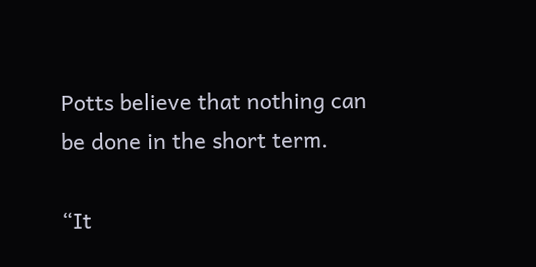Potts believe that nothing can be done in the short term.

“It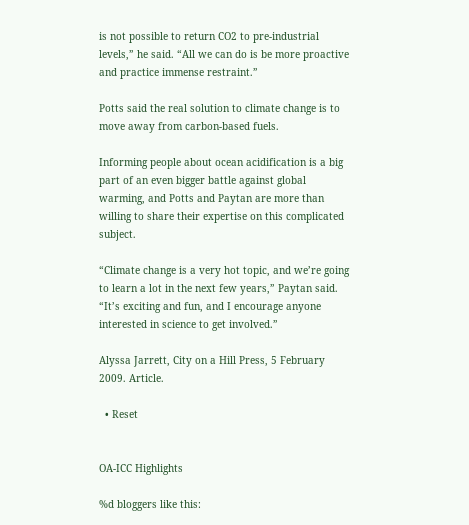is not possible to return CO2 to pre-industrial levels,” he said. “All we can do is be more proactive and practice immense restraint.”

Potts said the real solution to climate change is to move away from carbon-based fuels.

Informing people about ocean acidification is a big part of an even bigger battle against global warming, and Potts and Paytan are more than willing to share their expertise on this complicated subject.

“Climate change is a very hot topic, and we’re going to learn a lot in the next few years,” Paytan said. “It’s exciting and fun, and I encourage anyone interested in science to get involved.”

Alyssa Jarrett, City on a Hill Press, 5 February 2009. Article.

  • Reset


OA-ICC Highlights

%d bloggers like this: